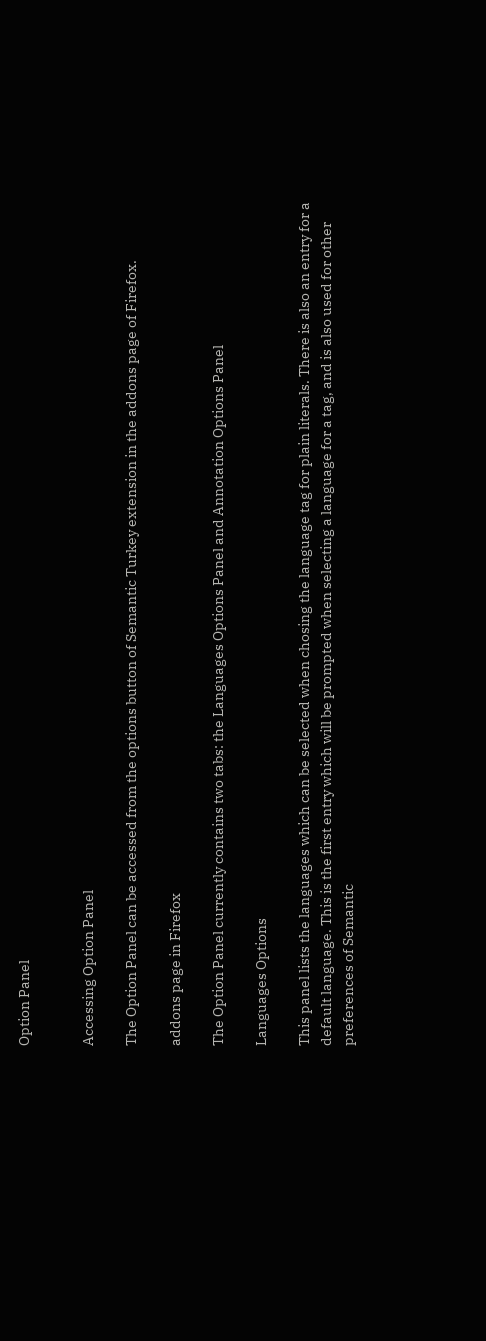Option Panel


Accessing Option Panel

The Option Panel can be accessed from the options button of Semantic Turkey extension in the addons page of Firefox.

addons page in Firefox

The Option Panel currently contains two tabs: the Languages Options Panel and Annotation Options Panel

Languages Options

This panel lists the languages which can be selected when chosing the language tag for plain literals. There is also an entry for a default language. This is the first entry which will be prompted when selecting a language for a tag, and is also used for other preferences of Semantic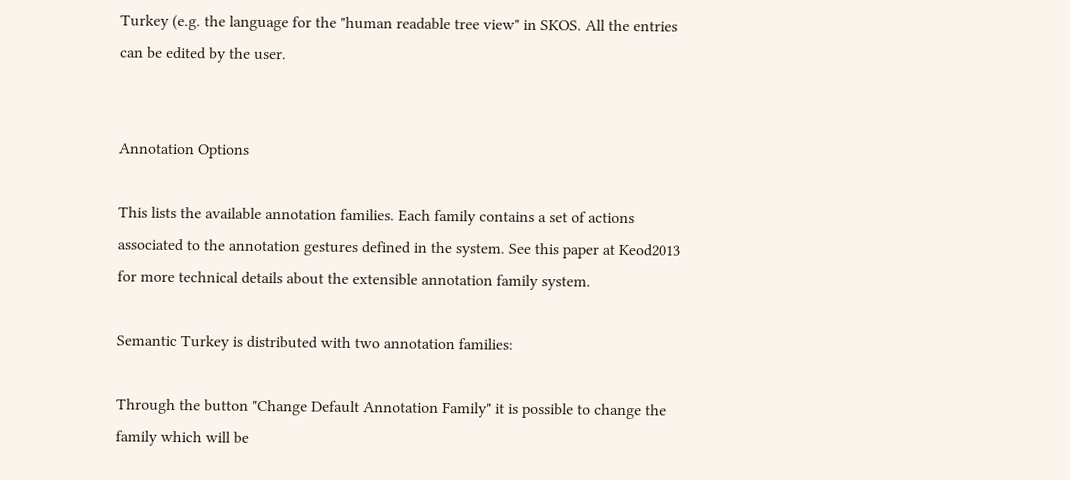Turkey (e.g. the language for the "human readable tree view" in SKOS. All the entries can be edited by the user.


Annotation Options

This lists the available annotation families. Each family contains a set of actions associated to the annotation gestures defined in the system. See this paper at Keod2013 for more technical details about the extensible annotation family system.

Semantic Turkey is distributed with two annotation families:

Through the button "Change Default Annotation Family" it is possible to change the family which will be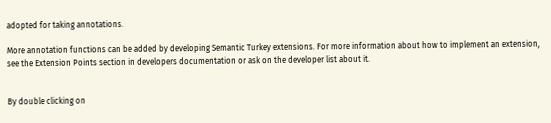adopted for taking annotations.

More annotation functions can be added by developing Semantic Turkey extensions. For more information about how to implement an extension, see the Extension Points section in developers documentation or ask on the developer list about it.


By double clicking on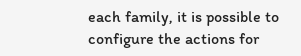each family, it is possible to configure the actions for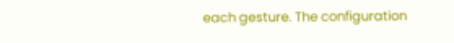each gesture. The configuration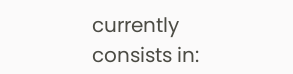currently consists in: